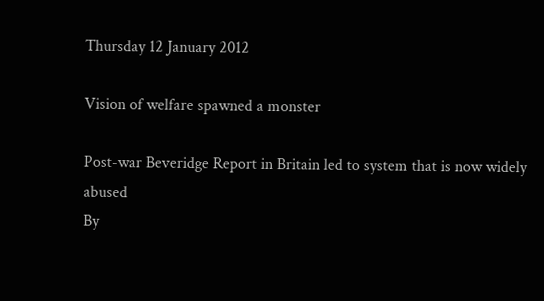Thursday 12 January 2012

Vision of welfare spawned a monster

Post-war Beveridge Report in Britain led to system that is now widely abused
By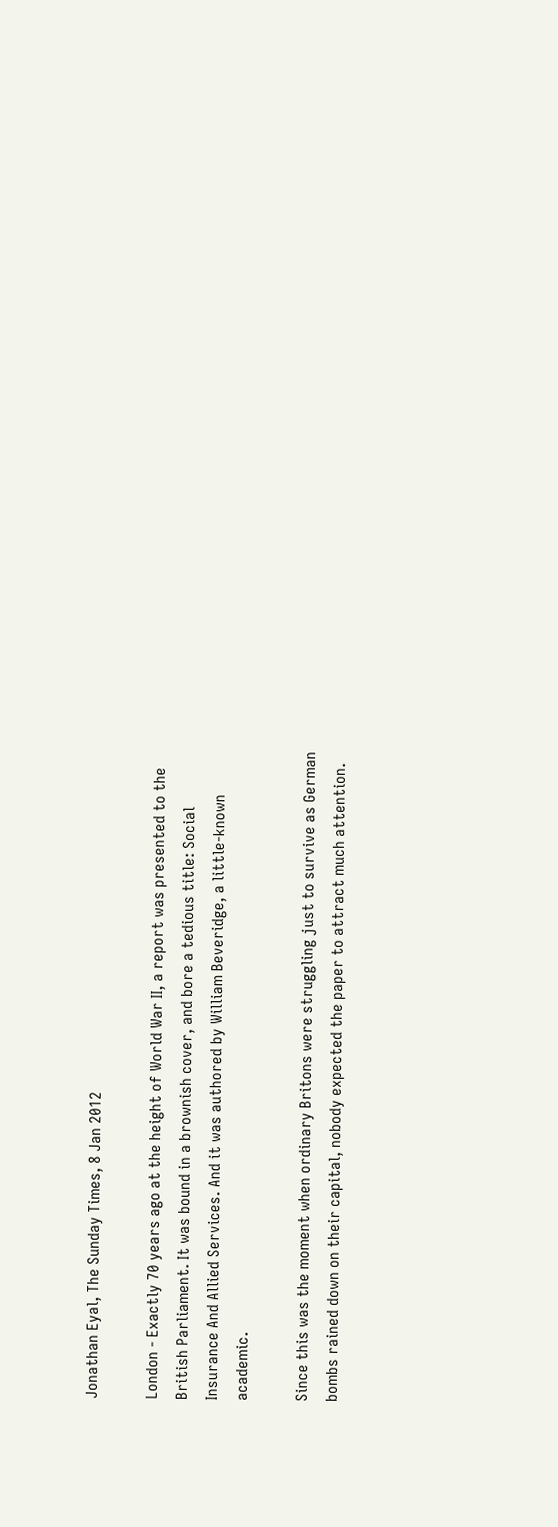Jonathan Eyal, The Sunday Times, 8 Jan 2012

London - Exactly 70 years ago at the height of World War II, a report was presented to the British Parliament. It was bound in a brownish cover, and bore a tedious title: Social Insurance And Allied Services. And it was authored by William Beveridge, a little-known academic.

Since this was the moment when ordinary Britons were struggling just to survive as German bombs rained down on their capital, nobody expected the paper to attract much attention.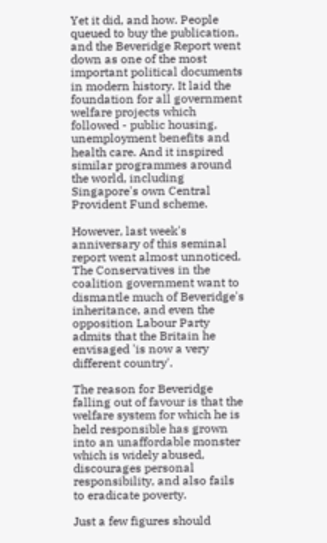Yet it did, and how. People queued to buy the publication, and the Beveridge Report went down as one of the most important political documents in modern history. It laid the foundation for all government welfare projects which followed - public housing, unemployment benefits and health care. And it inspired similar programmes around the world, including Singapore's own Central Provident Fund scheme.

However, last week's anniversary of this seminal report went almost unnoticed. The Conservatives in the coalition government want to dismantle much of Beveridge's inheritance, and even the opposition Labour Party admits that the Britain he envisaged 'is now a very different country'.

The reason for Beveridge falling out of favour is that the welfare system for which he is held responsible has grown into an unaffordable monster which is widely abused, discourages personal responsibility, and also fails to eradicate poverty.

Just a few figures should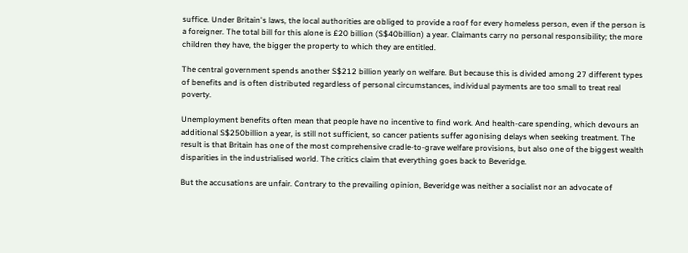suffice. Under Britain's laws, the local authorities are obliged to provide a roof for every homeless person, even if the person is a foreigner. The total bill for this alone is £20 billion (S$40billion) a year. Claimants carry no personal responsibility; the more children they have, the bigger the property to which they are entitled.

The central government spends another S$212 billion yearly on welfare. But because this is divided among 27 different types of benefits and is often distributed regardless of personal circumstances, individual payments are too small to treat real poverty.

Unemployment benefits often mean that people have no incentive to find work. And health-care spending, which devours an additional S$250billion a year, is still not sufficient, so cancer patients suffer agonising delays when seeking treatment. The result is that Britain has one of the most comprehensive cradle-to-grave welfare provisions, but also one of the biggest wealth disparities in the industrialised world. The critics claim that everything goes back to Beveridge.

But the accusations are unfair. Contrary to the prevailing opinion, Beveridge was neither a socialist nor an advocate of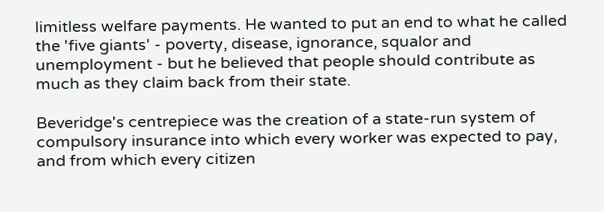limitless welfare payments. He wanted to put an end to what he called the 'five giants' - poverty, disease, ignorance, squalor and unemployment - but he believed that people should contribute as much as they claim back from their state.

Beveridge's centrepiece was the creation of a state-run system of compulsory insurance into which every worker was expected to pay, and from which every citizen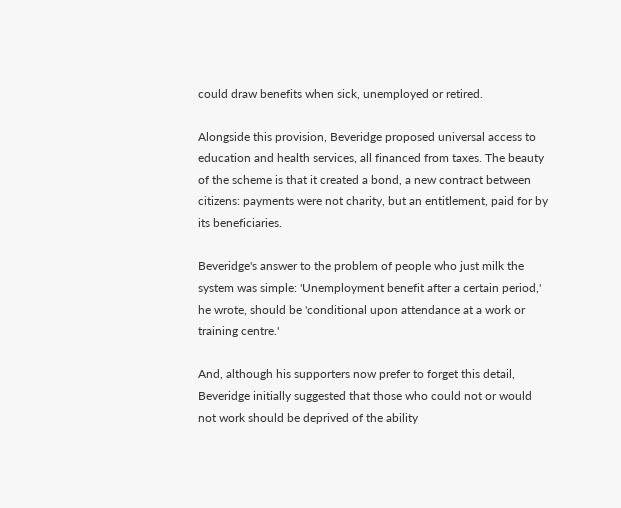could draw benefits when sick, unemployed or retired.

Alongside this provision, Beveridge proposed universal access to education and health services, all financed from taxes. The beauty of the scheme is that it created a bond, a new contract between citizens: payments were not charity, but an entitlement, paid for by its beneficiaries.

Beveridge's answer to the problem of people who just milk the system was simple: 'Unemployment benefit after a certain period,' he wrote, should be 'conditional upon attendance at a work or training centre.'

And, although his supporters now prefer to forget this detail, Beveridge initially suggested that those who could not or would not work should be deprived of the ability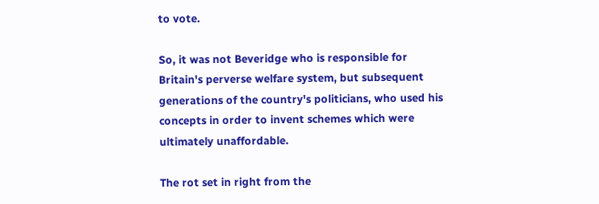to vote.

So, it was not Beveridge who is responsible for Britain's perverse welfare system, but subsequent generations of the country's politicians, who used his concepts in order to invent schemes which were ultimately unaffordable.

The rot set in right from the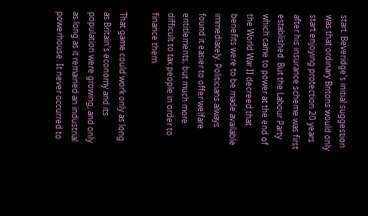start. Beveridge's initial suggestion was that ordinary Britons would only start enjoying protection 20 years after his insurance scheme was first established. But the Labour Party which came to power at the end of the World War II decreed that benefits were to be made available immediately. Politicians always found it easier to offer welfare entitlements, but much more difficult to tax people in order to finance them.

That game could work only as long as Britain's economy and its population were growing, and only as long as it remained an industrial powerhouse. It never occurred to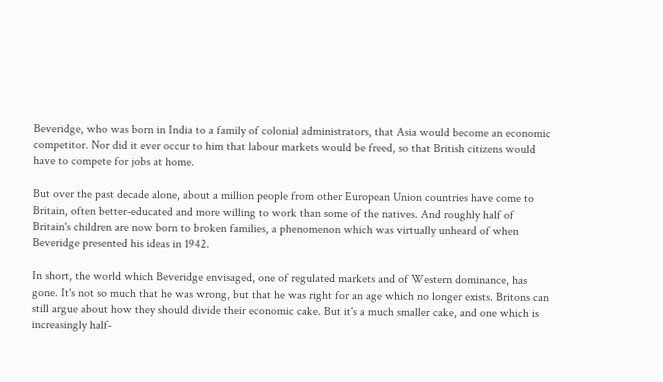Beveridge, who was born in India to a family of colonial administrators, that Asia would become an economic competitor. Nor did it ever occur to him that labour markets would be freed, so that British citizens would have to compete for jobs at home.

But over the past decade alone, about a million people from other European Union countries have come to Britain, often better-educated and more willing to work than some of the natives. And roughly half of Britain's children are now born to broken families, a phenomenon which was virtually unheard of when Beveridge presented his ideas in 1942.

In short, the world which Beveridge envisaged, one of regulated markets and of Western dominance, has gone. It's not so much that he was wrong, but that he was right for an age which no longer exists. Britons can still argue about how they should divide their economic cake. But it's a much smaller cake, and one which is increasingly half-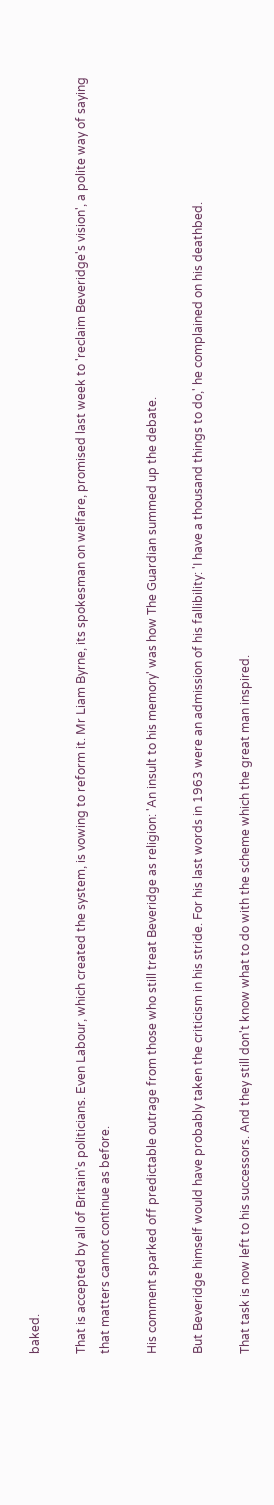baked.

That is accepted by all of Britain's politicians. Even Labour, which created the system, is vowing to reform it. Mr Liam Byrne, its spokesman on welfare, promised last week to 'reclaim Beveridge's vision', a polite way of saying that matters cannot continue as before.

His comment sparked off predictable outrage from those who still treat Beveridge as religion: 'An insult to his memory' was how The Guardian summed up the debate.

But Beveridge himself would have probably taken the criticism in his stride. For his last words in 1963 were an admission of his fallibility: 'I have a thousand things to do,' he complained on his deathbed.

That task is now left to his successors. And they still don't know what to do with the scheme which the great man inspired.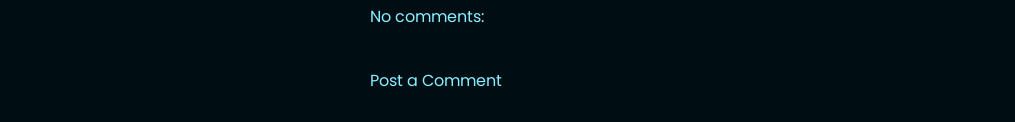No comments:

Post a Comment